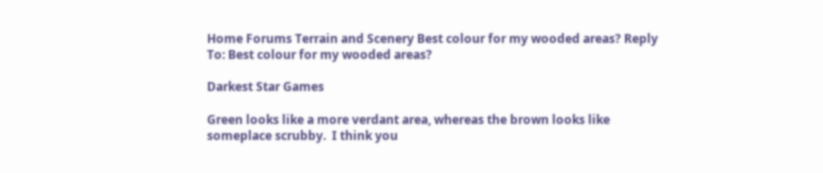Home Forums Terrain and Scenery Best colour for my wooded areas? Reply To: Best colour for my wooded areas?

Darkest Star Games

Green looks like a more verdant area, whereas the brown looks like someplace scrubby.  I think you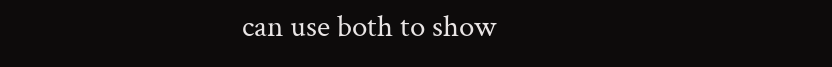can use both to show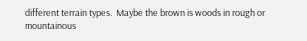different terrain types.  Maybe the brown is woods in rough or mountainous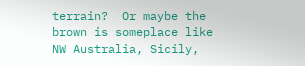terrain?  Or maybe the brown is someplace like NW Australia, Sicily,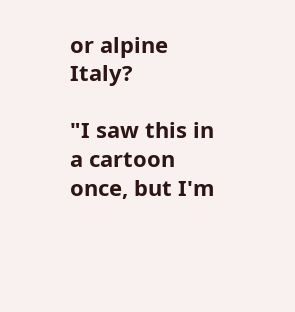or alpine Italy?

"I saw this in a cartoon once, but I'm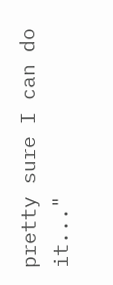pretty sure I can do it..."